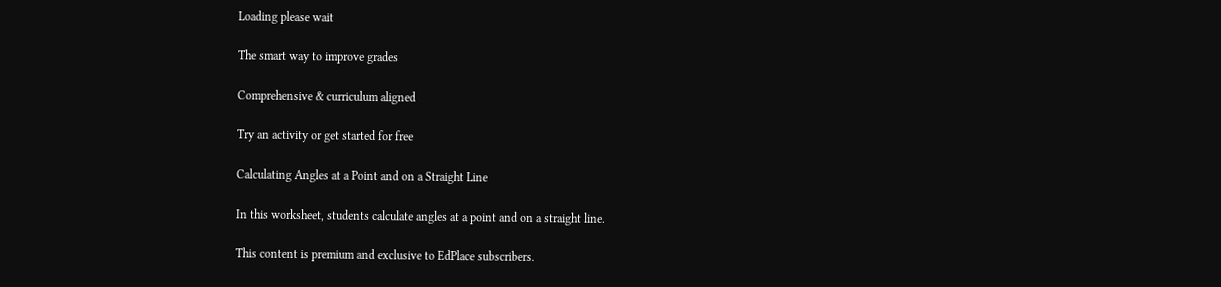Loading please wait

The smart way to improve grades

Comprehensive & curriculum aligned

Try an activity or get started for free

Calculating Angles at a Point and on a Straight Line

In this worksheet, students calculate angles at a point and on a straight line.

This content is premium and exclusive to EdPlace subscribers.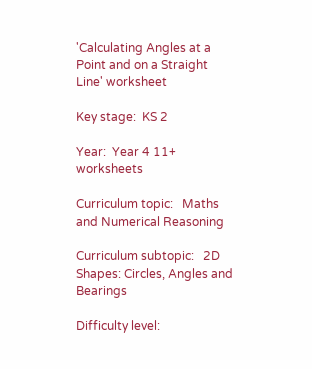'Calculating Angles at a Point and on a Straight Line' worksheet

Key stage:  KS 2

Year:  Year 4 11+ worksheets

Curriculum topic:   Maths and Numerical Reasoning

Curriculum subtopic:   2D Shapes: Circles, Angles and Bearings

Difficulty level: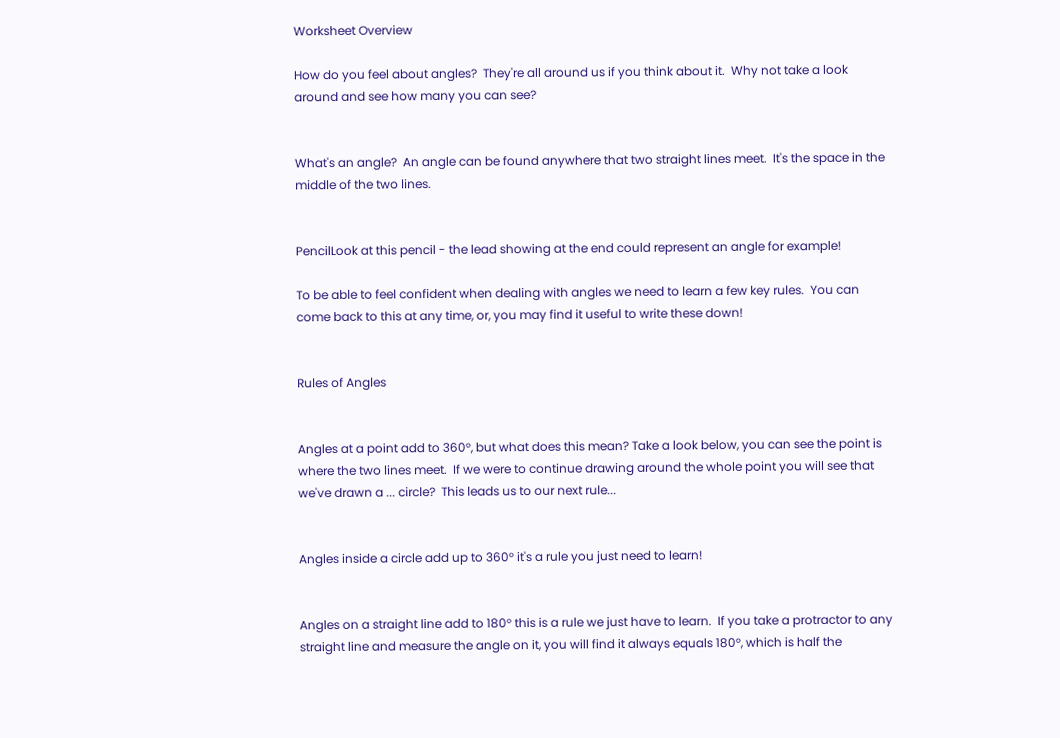Worksheet Overview

How do you feel about angles?  They're all around us if you think about it.  Why not take a look around and see how many you can see?


What's an angle?  An angle can be found anywhere that two straight lines meet.  It's the space in the middle of the two lines.


PencilLook at this pencil - the lead showing at the end could represent an angle for example!

To be able to feel confident when dealing with angles we need to learn a few key rules.  You can come back to this at any time, or, you may find it useful to write these down!


Rules of Angles


Angles at a point add to 360°, but what does this mean? Take a look below, you can see the point is where the two lines meet.  If we were to continue drawing around the whole point you will see that we've drawn a ... circle?  This leads us to our next rule...


Angles inside a circle add up to 360° it's a rule you just need to learn!


Angles on a straight line add to 180° this is a rule we just have to learn.  If you take a protractor to any straight line and measure the angle on it, you will find it always equals 180°, which is half the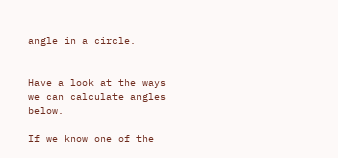angle in a circle.


Have a look at the ways we can calculate angles below.

If we know one of the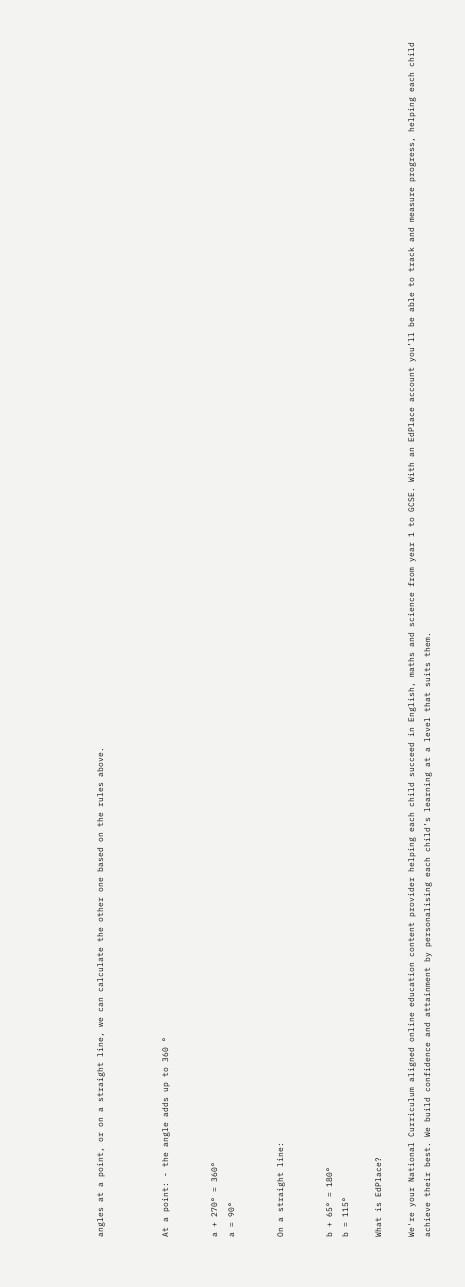angles at a point, or on a straight line, we can calculate the other one based on the rules above.



At a point: - the angle adds up to 360 °


a + 270° = 360°
a = 90°


On a straight line:


b + 65° = 180°
b = 115°

What is EdPlace?

We're your National Curriculum aligned online education content provider helping each child succeed in English, maths and science from year 1 to GCSE. With an EdPlace account you’ll be able to track and measure progress, helping each child achieve their best. We build confidence and attainment by personalising each child’s learning at a level that suits them.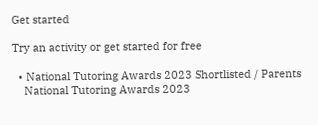Get started

Try an activity or get started for free

  • National Tutoring Awards 2023 Shortlisted / Parents
    National Tutoring Awards 2023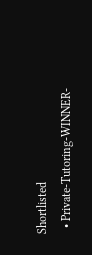Shortlisted
  • Private-Tutoring-WINNER-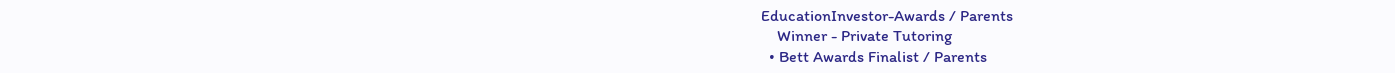EducationInvestor-Awards / Parents
    Winner - Private Tutoring
  • Bett Awards Finalist / Parents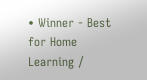• Winner - Best for Home Learning /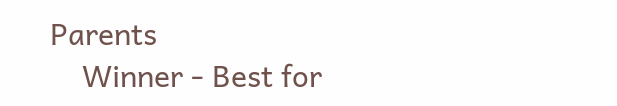Parents
    Winner - Best for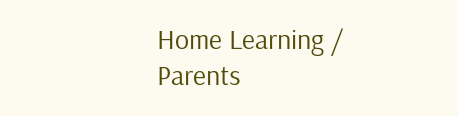Home Learning / Parents